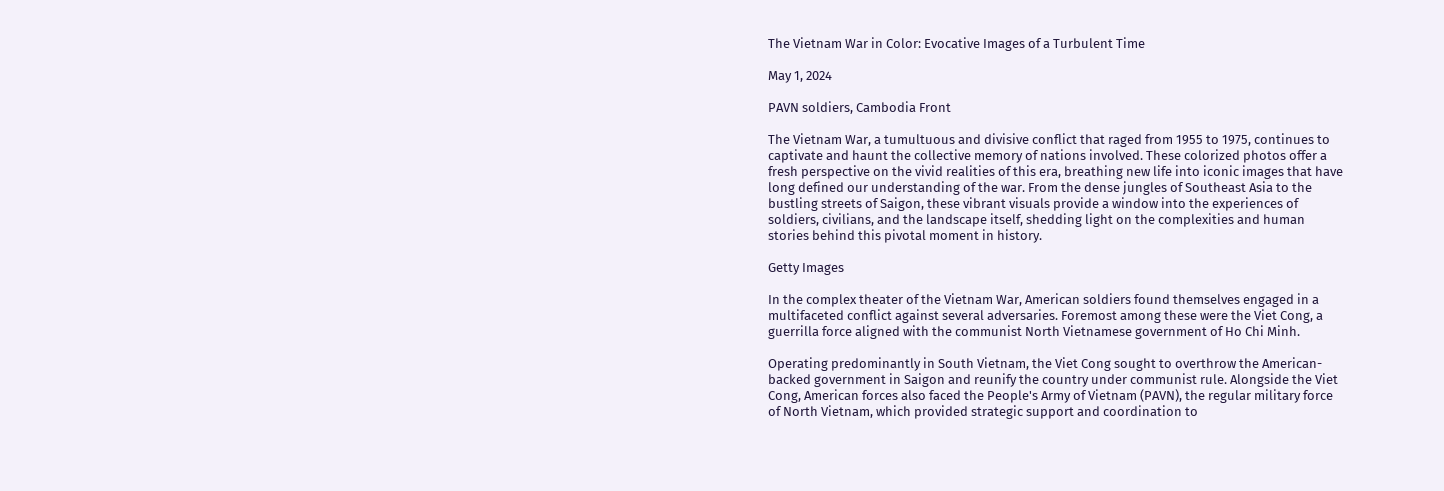The Vietnam War in Color: Evocative Images of a Turbulent Time

May 1, 2024

PAVN soldiers, Cambodia Front

The Vietnam War, a tumultuous and divisive conflict that raged from 1955 to 1975, continues to captivate and haunt the collective memory of nations involved. These colorized photos offer a fresh perspective on the vivid realities of this era, breathing new life into iconic images that have long defined our understanding of the war. From the dense jungles of Southeast Asia to the bustling streets of Saigon, these vibrant visuals provide a window into the experiences of soldiers, civilians, and the landscape itself, shedding light on the complexities and human stories behind this pivotal moment in history.

Getty Images

In the complex theater of the Vietnam War, American soldiers found themselves engaged in a multifaceted conflict against several adversaries. Foremost among these were the Viet Cong, a guerrilla force aligned with the communist North Vietnamese government of Ho Chi Minh.

Operating predominantly in South Vietnam, the Viet Cong sought to overthrow the American-backed government in Saigon and reunify the country under communist rule. Alongside the Viet Cong, American forces also faced the People's Army of Vietnam (PAVN), the regular military force of North Vietnam, which provided strategic support and coordination to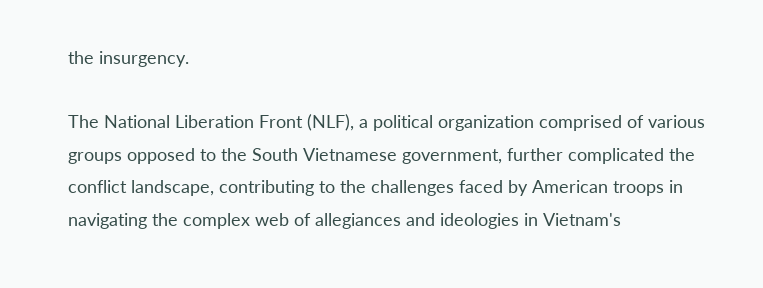the insurgency.

The National Liberation Front (NLF), a political organization comprised of various groups opposed to the South Vietnamese government, further complicated the conflict landscape, contributing to the challenges faced by American troops in navigating the complex web of allegiances and ideologies in Vietnam's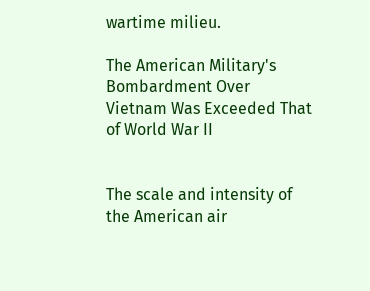wartime milieu.

The American Military's Bombardment Over Vietnam Was Exceeded That of World War II


The scale and intensity of the American air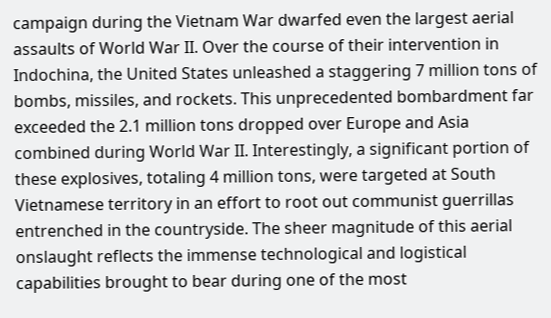campaign during the Vietnam War dwarfed even the largest aerial assaults of World War II. Over the course of their intervention in Indochina, the United States unleashed a staggering 7 million tons of bombs, missiles, and rockets. This unprecedented bombardment far exceeded the 2.1 million tons dropped over Europe and Asia combined during World War II. Interestingly, a significant portion of these explosives, totaling 4 million tons, were targeted at South Vietnamese territory in an effort to root out communist guerrillas entrenched in the countryside. The sheer magnitude of this aerial onslaught reflects the immense technological and logistical capabilities brought to bear during one of the most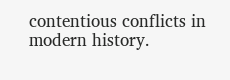contentious conflicts in modern history.